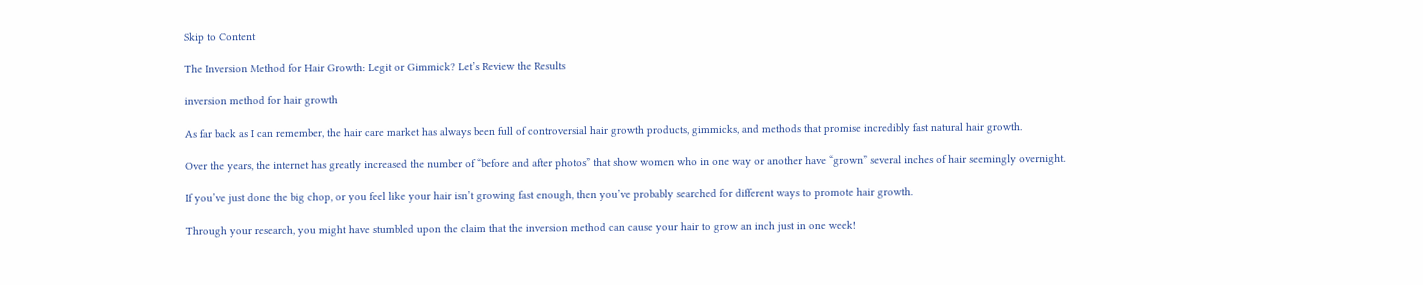Skip to Content

The Inversion Method for Hair Growth: Legit or Gimmick? Let’s Review the Results

inversion method for hair growth

As far back as I can remember, the hair care market has always been full of controversial hair growth products, gimmicks, and methods that promise incredibly fast natural hair growth.

Over the years, the internet has greatly increased the number of “before and after photos” that show women who in one way or another have “grown” several inches of hair seemingly overnight.

If you’ve just done the big chop, or you feel like your hair isn’t growing fast enough, then you’ve probably searched for different ways to promote hair growth.

Through your research, you might have stumbled upon the claim that the inversion method can cause your hair to grow an inch just in one week!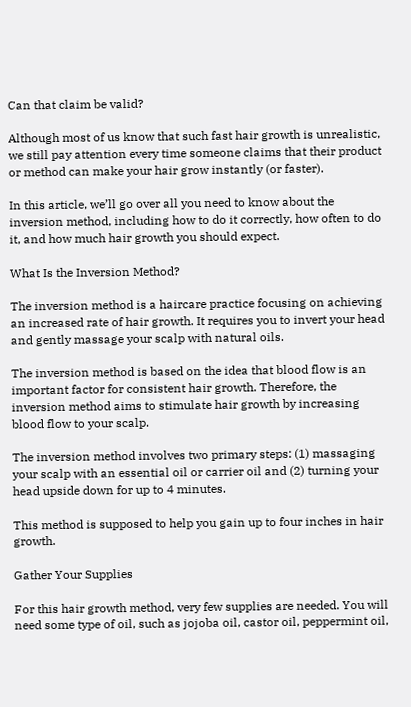Can that claim be valid?

Although most of us know that such fast hair growth is unrealistic, we still pay attention every time someone claims that their product or method can make your hair grow instantly (or faster).

In this article, we’ll go over all you need to know about the inversion method, including how to do it correctly, how often to do it, and how much hair growth you should expect.

What Is the Inversion Method?

The inversion method is a haircare practice focusing on achieving an increased rate of hair growth. It requires you to invert your head and gently massage your scalp with natural oils.

The inversion method is based on the idea that blood flow is an important factor for consistent hair growth. Therefore, the inversion method aims to stimulate hair growth by increasing blood flow to your scalp.

The inversion method involves two primary steps: (1) massaging your scalp with an essential oil or carrier oil and (2) turning your head upside down for up to 4 minutes.

This method is supposed to help you gain up to four inches in hair growth.

Gather Your Supplies

For this hair growth method, very few supplies are needed. You will need some type of oil, such as jojoba oil, castor oil, peppermint oil,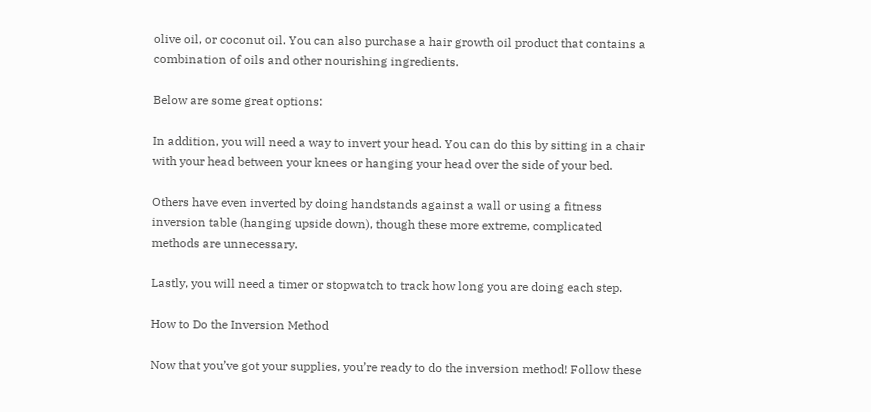olive oil, or coconut oil. You can also purchase a hair growth oil product that contains a combination of oils and other nourishing ingredients.

Below are some great options:

In addition, you will need a way to invert your head. You can do this by sitting in a chair with your head between your knees or hanging your head over the side of your bed.

Others have even inverted by doing handstands against a wall or using a fitness inversion table (hanging upside down), though these more extreme, complicated methods are unnecessary.

Lastly, you will need a timer or stopwatch to track how long you are doing each step.

How to Do the Inversion Method

Now that you’ve got your supplies, you’re ready to do the inversion method! Follow these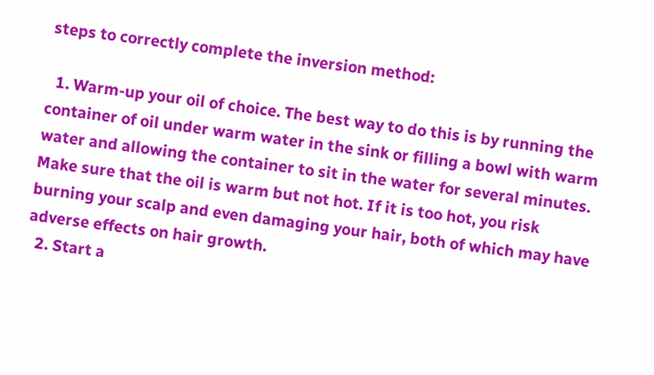steps to correctly complete the inversion method:

  1. Warm-up your oil of choice. The best way to do this is by running the container of oil under warm water in the sink or filling a bowl with warm water and allowing the container to sit in the water for several minutes. Make sure that the oil is warm but not hot. If it is too hot, you risk burning your scalp and even damaging your hair, both of which may have adverse effects on hair growth.
  2. Start a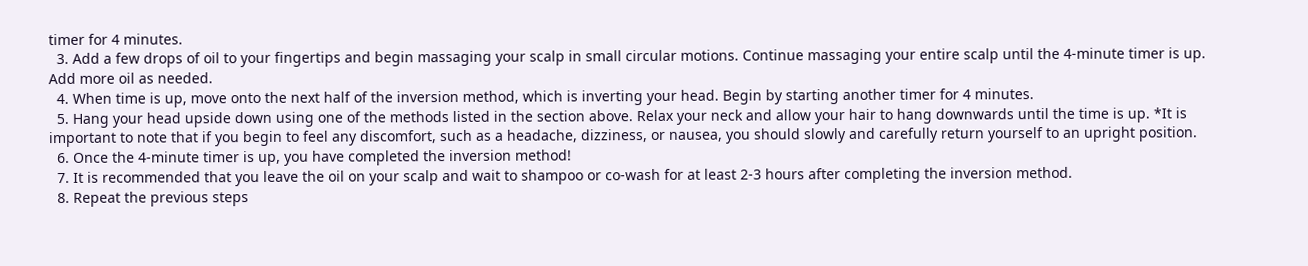timer for 4 minutes.
  3. Add a few drops of oil to your fingertips and begin massaging your scalp in small circular motions. Continue massaging your entire scalp until the 4-minute timer is up. Add more oil as needed.
  4. When time is up, move onto the next half of the inversion method, which is inverting your head. Begin by starting another timer for 4 minutes.
  5. Hang your head upside down using one of the methods listed in the section above. Relax your neck and allow your hair to hang downwards until the time is up. *It is important to note that if you begin to feel any discomfort, such as a headache, dizziness, or nausea, you should slowly and carefully return yourself to an upright position.
  6. Once the 4-minute timer is up, you have completed the inversion method!
  7. It is recommended that you leave the oil on your scalp and wait to shampoo or co-wash for at least 2-3 hours after completing the inversion method.
  8. Repeat the previous steps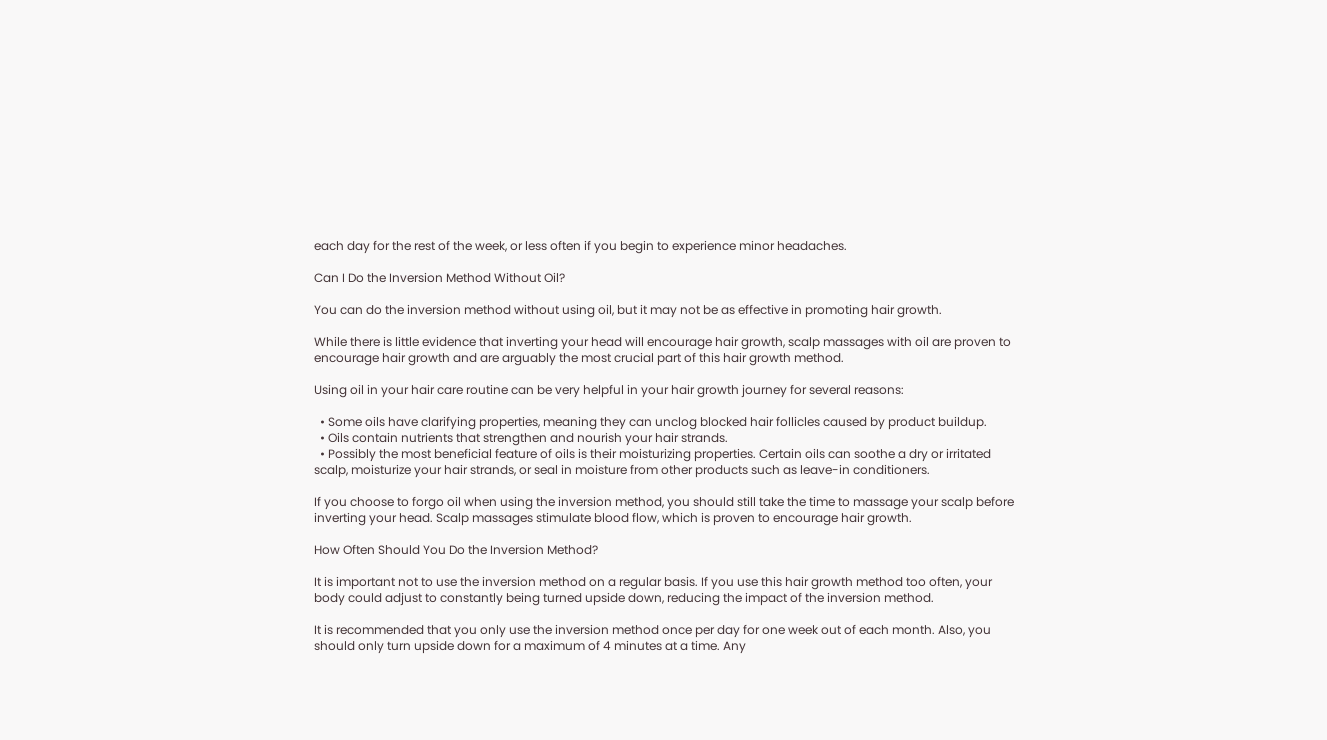each day for the rest of the week, or less often if you begin to experience minor headaches.

Can I Do the Inversion Method Without Oil?

You can do the inversion method without using oil, but it may not be as effective in promoting hair growth.

While there is little evidence that inverting your head will encourage hair growth, scalp massages with oil are proven to encourage hair growth and are arguably the most crucial part of this hair growth method.

Using oil in your hair care routine can be very helpful in your hair growth journey for several reasons:

  • Some oils have clarifying properties, meaning they can unclog blocked hair follicles caused by product buildup.
  • Oils contain nutrients that strengthen and nourish your hair strands.
  • Possibly the most beneficial feature of oils is their moisturizing properties. Certain oils can soothe a dry or irritated scalp, moisturize your hair strands, or seal in moisture from other products such as leave-in conditioners.

If you choose to forgo oil when using the inversion method, you should still take the time to massage your scalp before inverting your head. Scalp massages stimulate blood flow, which is proven to encourage hair growth.

How Often Should You Do the Inversion Method?

It is important not to use the inversion method on a regular basis. If you use this hair growth method too often, your body could adjust to constantly being turned upside down, reducing the impact of the inversion method.

It is recommended that you only use the inversion method once per day for one week out of each month. Also, you should only turn upside down for a maximum of 4 minutes at a time. Any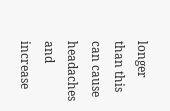longer than this can cause headaches and increase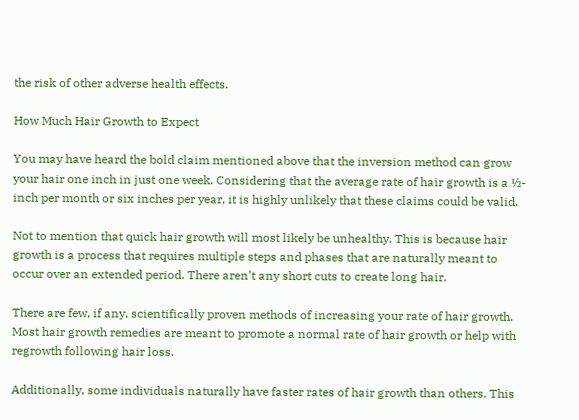the risk of other adverse health effects.

How Much Hair Growth to Expect

You may have heard the bold claim mentioned above that the inversion method can grow your hair one inch in just one week. Considering that the average rate of hair growth is a ½-inch per month or six inches per year, it is highly unlikely that these claims could be valid.

Not to mention that quick hair growth will most likely be unhealthy. This is because hair growth is a process that requires multiple steps and phases that are naturally meant to occur over an extended period. There aren’t any short cuts to create long hair.

There are few, if any, scientifically proven methods of increasing your rate of hair growth. Most hair growth remedies are meant to promote a normal rate of hair growth or help with regrowth following hair loss.

Additionally, some individuals naturally have faster rates of hair growth than others. This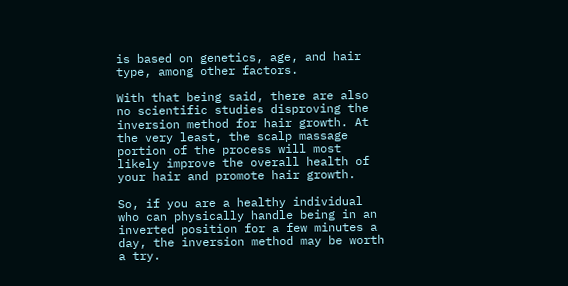is based on genetics, age, and hair type, among other factors.

With that being said, there are also no scientific studies disproving the inversion method for hair growth. At the very least, the scalp massage portion of the process will most likely improve the overall health of your hair and promote hair growth.

So, if you are a healthy individual who can physically handle being in an inverted position for a few minutes a day, the inversion method may be worth a try.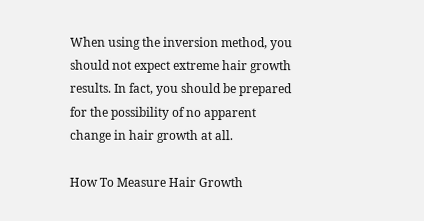When using the inversion method, you should not expect extreme hair growth results. In fact, you should be prepared for the possibility of no apparent change in hair growth at all.

How To Measure Hair Growth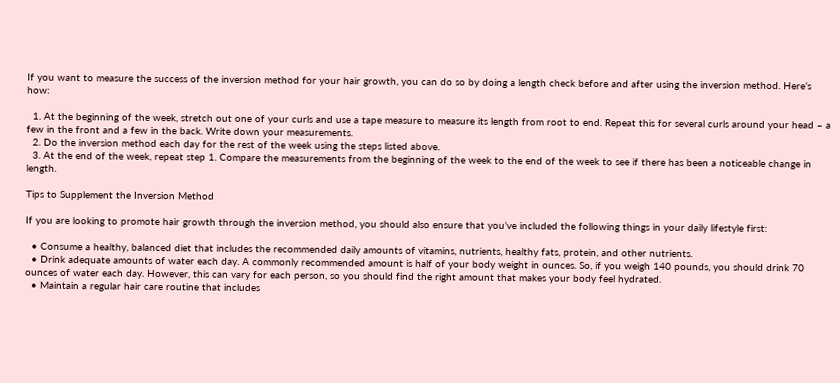If you want to measure the success of the inversion method for your hair growth, you can do so by doing a length check before and after using the inversion method. Here’s how:

  1. At the beginning of the week, stretch out one of your curls and use a tape measure to measure its length from root to end. Repeat this for several curls around your head – a few in the front and a few in the back. Write down your measurements.
  2. Do the inversion method each day for the rest of the week using the steps listed above.
  3. At the end of the week, repeat step 1. Compare the measurements from the beginning of the week to the end of the week to see if there has been a noticeable change in length.

Tips to Supplement the Inversion Method

If you are looking to promote hair growth through the inversion method, you should also ensure that you’ve included the following things in your daily lifestyle first:

  • Consume a healthy, balanced diet that includes the recommended daily amounts of vitamins, nutrients, healthy fats, protein, and other nutrients.
  • Drink adequate amounts of water each day. A commonly recommended amount is half of your body weight in ounces. So, if you weigh 140 pounds, you should drink 70 ounces of water each day. However, this can vary for each person, so you should find the right amount that makes your body feel hydrated.
  • Maintain a regular hair care routine that includes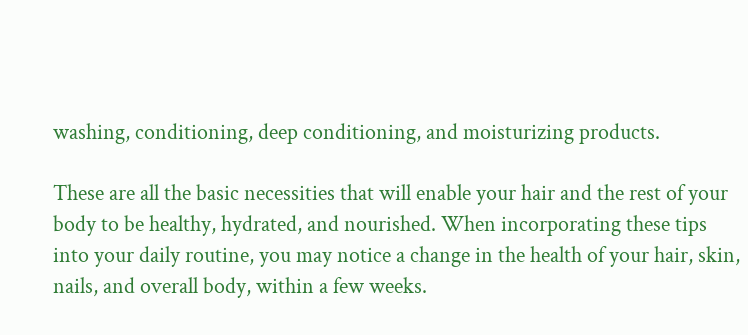washing, conditioning, deep conditioning, and moisturizing products.

These are all the basic necessities that will enable your hair and the rest of your body to be healthy, hydrated, and nourished. When incorporating these tips into your daily routine, you may notice a change in the health of your hair, skin, nails, and overall body, within a few weeks.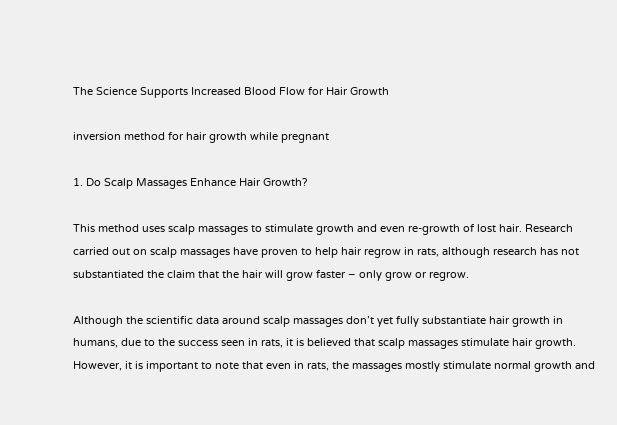The Science Supports Increased Blood Flow for Hair Growth

inversion method for hair growth while pregnant

1. Do Scalp Massages Enhance Hair Growth?

This method uses scalp massages to stimulate growth and even re-growth of lost hair. Research carried out on scalp massages have proven to help hair regrow in rats, although research has not substantiated the claim that the hair will grow faster – only grow or regrow.

Although the scientific data around scalp massages don’t yet fully substantiate hair growth in humans, due to the success seen in rats, it is believed that scalp massages stimulate hair growth. However, it is important to note that even in rats, the massages mostly stimulate normal growth and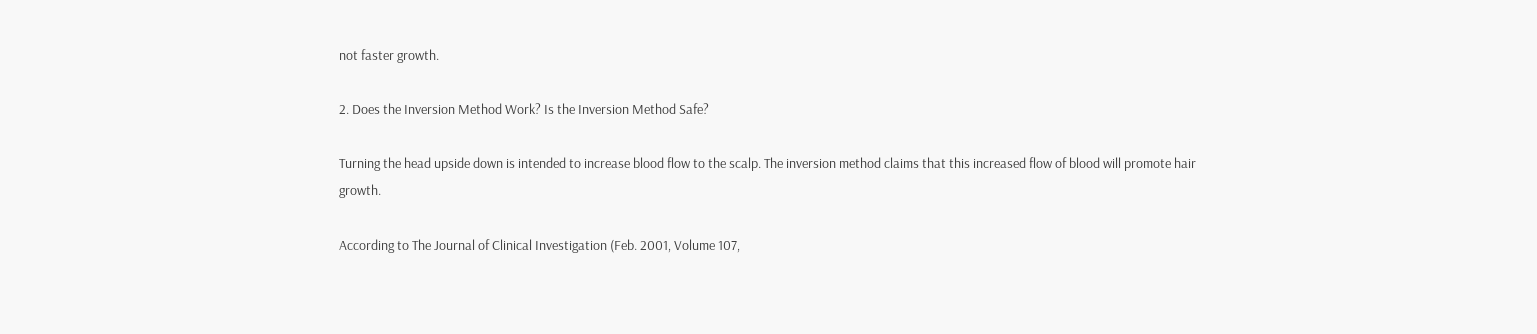not faster growth.

2. Does the Inversion Method Work? Is the Inversion Method Safe?

Turning the head upside down is intended to increase blood flow to the scalp. The inversion method claims that this increased flow of blood will promote hair growth.

According to The Journal of Clinical Investigation (Feb. 2001, Volume 107,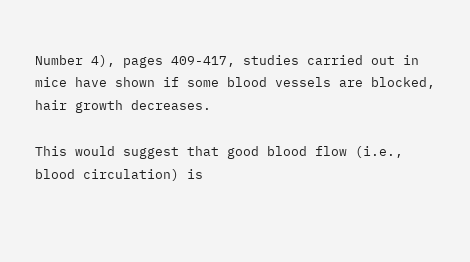Number 4), pages 409-417, studies carried out in mice have shown if some blood vessels are blocked, hair growth decreases.

This would suggest that good blood flow (i.e., blood circulation) is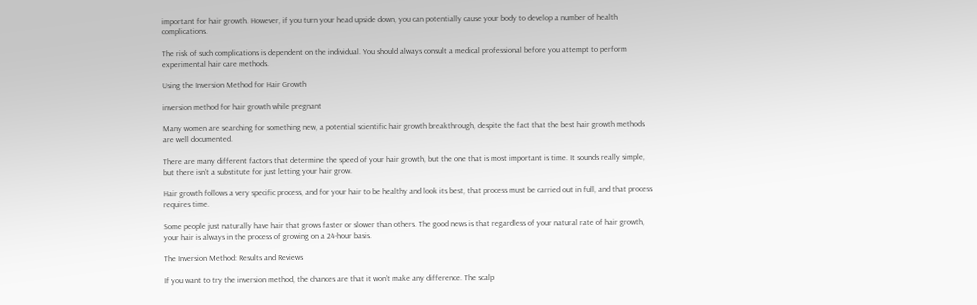important for hair growth. However, if you turn your head upside down, you can potentially cause your body to develop a number of health complications.

The risk of such complications is dependent on the individual. You should always consult a medical professional before you attempt to perform experimental hair care methods.

Using the Inversion Method for Hair Growth

inversion method for hair growth while pregnant

Many women are searching for something new, a potential scientific hair growth breakthrough, despite the fact that the best hair growth methods are well documented.

There are many different factors that determine the speed of your hair growth, but the one that is most important is time. It sounds really simple, but there isn’t a substitute for just letting your hair grow.

Hair growth follows a very specific process, and for your hair to be healthy and look its best, that process must be carried out in full, and that process requires time.

Some people just naturally have hair that grows faster or slower than others. The good news is that regardless of your natural rate of hair growth, your hair is always in the process of growing on a 24-hour basis.

The Inversion Method: Results and Reviews

If you want to try the inversion method, the chances are that it won’t make any difference. The scalp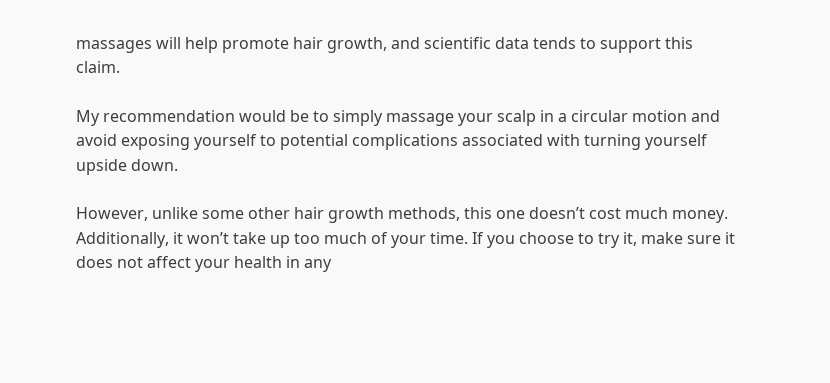massages will help promote hair growth, and scientific data tends to support this claim.

My recommendation would be to simply massage your scalp in a circular motion and avoid exposing yourself to potential complications associated with turning yourself upside down.

However, unlike some other hair growth methods, this one doesn’t cost much money. Additionally, it won’t take up too much of your time. If you choose to try it, make sure it does not affect your health in any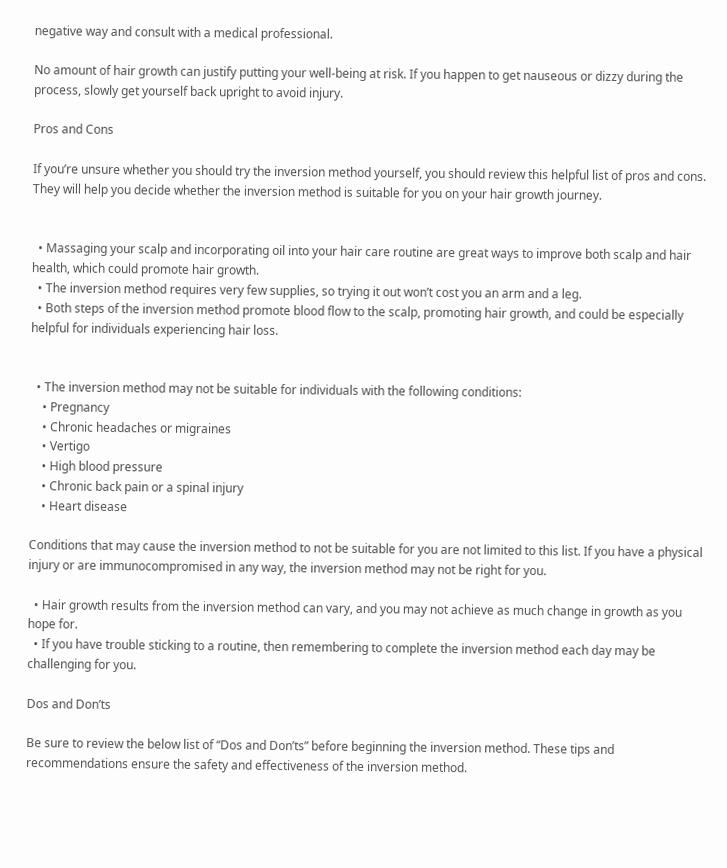negative way and consult with a medical professional.

No amount of hair growth can justify putting your well-being at risk. If you happen to get nauseous or dizzy during the process, slowly get yourself back upright to avoid injury.

Pros and Cons

If you’re unsure whether you should try the inversion method yourself, you should review this helpful list of pros and cons. They will help you decide whether the inversion method is suitable for you on your hair growth journey.


  • Massaging your scalp and incorporating oil into your hair care routine are great ways to improve both scalp and hair health, which could promote hair growth.
  • The inversion method requires very few supplies, so trying it out won’t cost you an arm and a leg.
  • Both steps of the inversion method promote blood flow to the scalp, promoting hair growth, and could be especially helpful for individuals experiencing hair loss.


  • The inversion method may not be suitable for individuals with the following conditions:
    • Pregnancy
    • Chronic headaches or migraines
    • Vertigo
    • High blood pressure
    • Chronic back pain or a spinal injury
    • Heart disease

Conditions that may cause the inversion method to not be suitable for you are not limited to this list. If you have a physical injury or are immunocompromised in any way, the inversion method may not be right for you.

  • Hair growth results from the inversion method can vary, and you may not achieve as much change in growth as you hope for.
  • If you have trouble sticking to a routine, then remembering to complete the inversion method each day may be challenging for you.

Dos and Don’ts

Be sure to review the below list of “Dos and Don’ts” before beginning the inversion method. These tips and recommendations ensure the safety and effectiveness of the inversion method.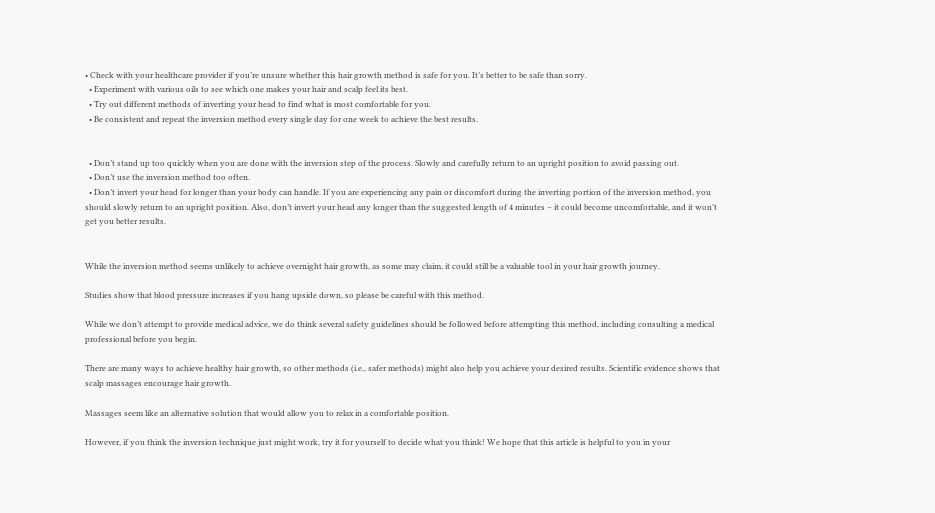• Check with your healthcare provider if you’re unsure whether this hair growth method is safe for you. It’s better to be safe than sorry.
  • Experiment with various oils to see which one makes your hair and scalp feel its best.
  • Try out different methods of inverting your head to find what is most comfortable for you.
  • Be consistent and repeat the inversion method every single day for one week to achieve the best results.


  • Don’t stand up too quickly when you are done with the inversion step of the process. Slowly and carefully return to an upright position to avoid passing out.
  • Don’t use the inversion method too often.
  • Don’t invert your head for longer than your body can handle. If you are experiencing any pain or discomfort during the inverting portion of the inversion method, you should slowly return to an upright position. Also, don’t invert your head any longer than the suggested length of 4 minutes – it could become uncomfortable, and it won’t get you better results.


While the inversion method seems unlikely to achieve overnight hair growth, as some may claim, it could still be a valuable tool in your hair growth journey.

Studies show that blood pressure increases if you hang upside down, so please be careful with this method.

While we don’t attempt to provide medical advice, we do think several safety guidelines should be followed before attempting this method, including consulting a medical professional before you begin.

There are many ways to achieve healthy hair growth, so other methods (i.e., safer methods) might also help you achieve your desired results. Scientific evidence shows that scalp massages encourage hair growth.

Massages seem like an alternative solution that would allow you to relax in a comfortable position.

However, if you think the inversion technique just might work, try it for yourself to decide what you think! We hope that this article is helpful to you in your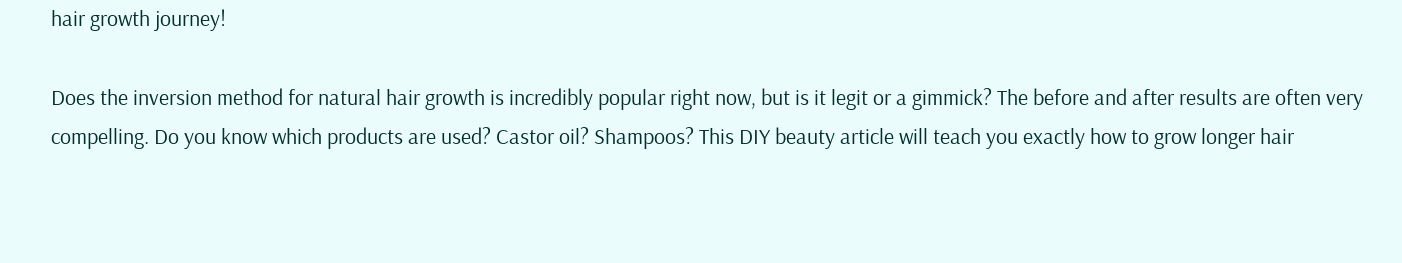hair growth journey!

Does the inversion method for natural hair growth is incredibly popular right now, but is it legit or a gimmick? The before and after results are often very compelling. Do you know which products are used? Castor oil? Shampoos? This DIY beauty article will teach you exactly how to grow longer hair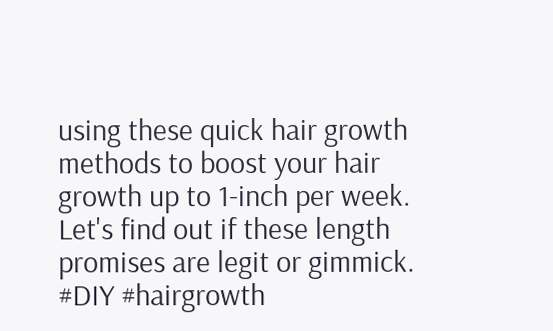using these quick hair growth methods to boost your hair growth up to 1-inch per week. Let's find out if these length promises are legit or gimmick. #DIY #hairgrowth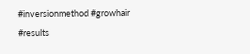#inversionmethod #growhair #results